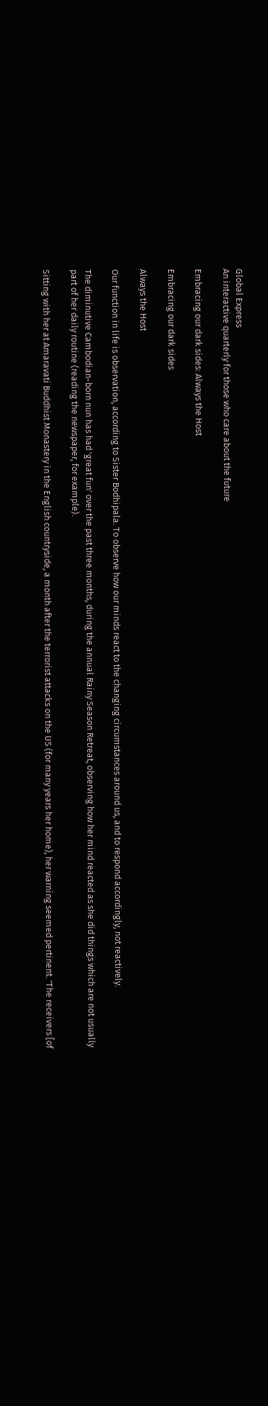Global Express
An interactive quarterly for those who care about the future

Embracing our dark sides: Always the Host

Embracing our dark sides

Always the Host

Our function in life is observation, according to Sister Bodhipala. To observe how our minds react to the changing circumstances around us, and to respond accordingly, not reactively.

The diminutive Cambodian-born nun has had 'great fun' over the past three months, during the annual Rainy Season Retreat, observing how her mind reacted as she did things which are not usually part of her daily routine (reading the newspaper, for example).

Sitting with her at Amaravati Buddhist Monastery in the English countryside, a month after the terrorist attacks on the US (for many years her home), her warning seemed pertinent. 'The receivers [of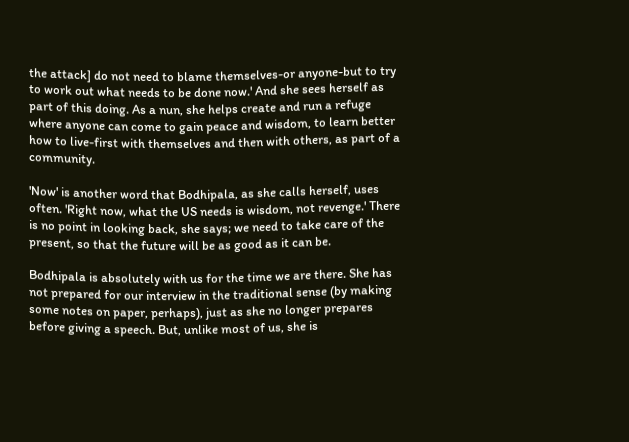the attack] do not need to blame themselves-or anyone-but to try to work out what needs to be done now.' And she sees herself as part of this doing. As a nun, she helps create and run a refuge where anyone can come to gain peace and wisdom, to learn better how to live-first with themselves and then with others, as part of a community.

'Now' is another word that Bodhipala, as she calls herself, uses often. 'Right now, what the US needs is wisdom, not revenge.' There is no point in looking back, she says; we need to take care of the present, so that the future will be as good as it can be.

Bodhipala is absolutely with us for the time we are there. She has not prepared for our interview in the traditional sense (by making some notes on paper, perhaps), just as she no longer prepares before giving a speech. But, unlike most of us, she is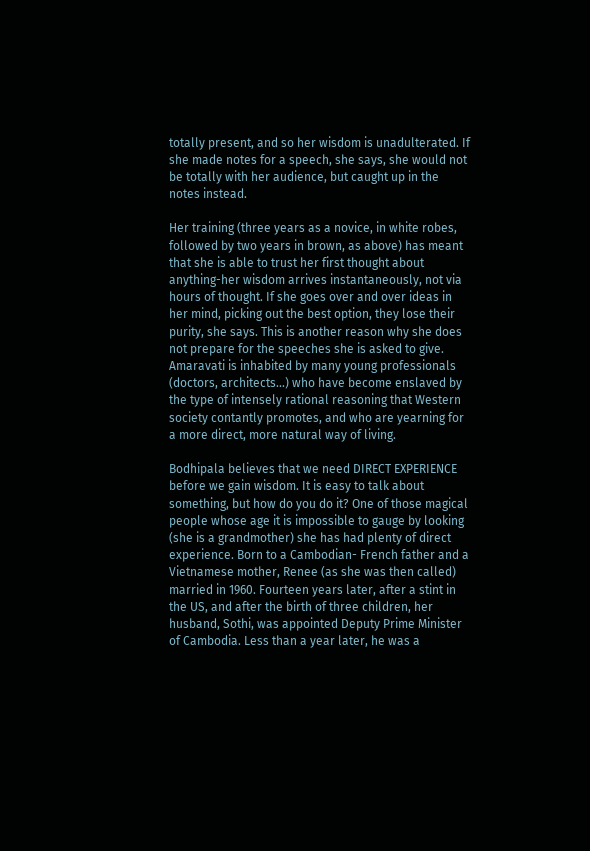totally present, and so her wisdom is unadulterated. If she made notes for a speech, she says, she would not be totally with her audience, but caught up in the notes instead.

Her training (three years as a novice, in white robes, followed by two years in brown, as above) has meant that she is able to trust her first thought about anything-her wisdom arrives instantaneously, not via hours of thought. If she goes over and over ideas in her mind, picking out the best option, they lose their purity, she says. This is another reason why she does not prepare for the speeches she is asked to give. Amaravati is inhabited by many young professionals (doctors, architects...) who have become enslaved by the type of intensely rational reasoning that Western society contantly promotes, and who are yearning for a more direct, more natural way of living.

Bodhipala believes that we need DIRECT EXPERIENCE before we gain wisdom. It is easy to talk about something, but how do you do it? One of those magical people whose age it is impossible to gauge by looking (she is a grandmother) she has had plenty of direct experience. Born to a Cambodian- French father and a Vietnamese mother, Renee (as she was then called) married in 1960. Fourteen years later, after a stint in the US, and after the birth of three children, her husband, Sothi, was appointed Deputy Prime Minister of Cambodia. Less than a year later, he was a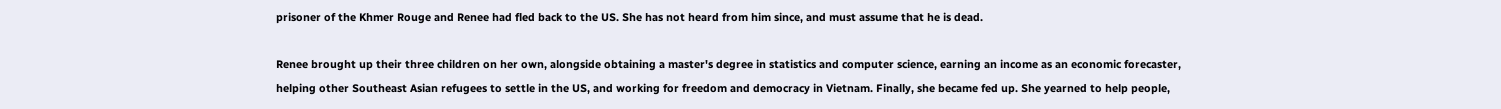prisoner of the Khmer Rouge and Renee had fled back to the US. She has not heard from him since, and must assume that he is dead.

Renee brought up their three children on her own, alongside obtaining a master's degree in statistics and computer science, earning an income as an economic forecaster, helping other Southeast Asian refugees to settle in the US, and working for freedom and democracy in Vietnam. Finally, she became fed up. She yearned to help people,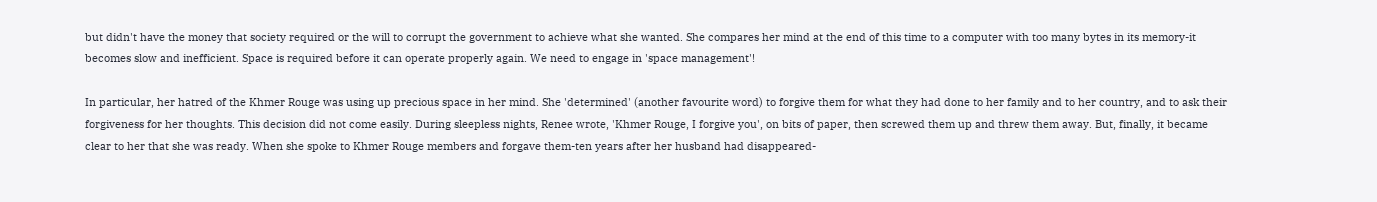but didn't have the money that society required or the will to corrupt the government to achieve what she wanted. She compares her mind at the end of this time to a computer with too many bytes in its memory-it becomes slow and inefficient. Space is required before it can operate properly again. We need to engage in 'space management'!

In particular, her hatred of the Khmer Rouge was using up precious space in her mind. She 'determined' (another favourite word) to forgive them for what they had done to her family and to her country, and to ask their forgiveness for her thoughts. This decision did not come easily. During sleepless nights, Renee wrote, 'Khmer Rouge, I forgive you', on bits of paper, then screwed them up and threw them away. But, finally, it became clear to her that she was ready. When she spoke to Khmer Rouge members and forgave them-ten years after her husband had disappeared-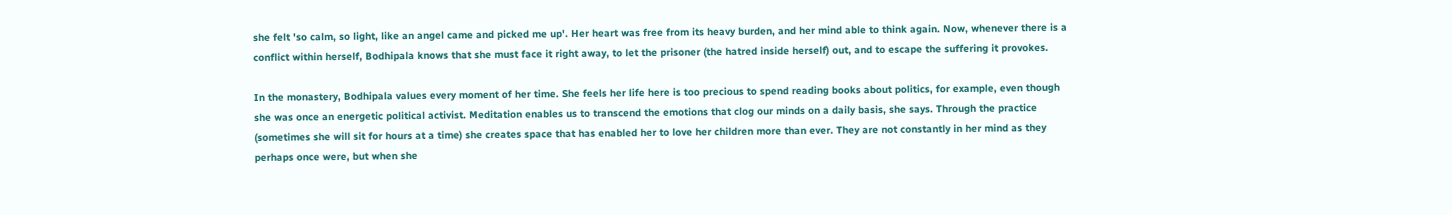she felt 'so calm, so light, like an angel came and picked me up'. Her heart was free from its heavy burden, and her mind able to think again. Now, whenever there is a conflict within herself, Bodhipala knows that she must face it right away, to let the prisoner (the hatred inside herself) out, and to escape the suffering it provokes.

In the monastery, Bodhipala values every moment of her time. She feels her life here is too precious to spend reading books about politics, for example, even though she was once an energetic political activist. Meditation enables us to transcend the emotions that clog our minds on a daily basis, she says. Through the practice (sometimes she will sit for hours at a time) she creates space that has enabled her to love her children more than ever. They are not constantly in her mind as they perhaps once were, but when she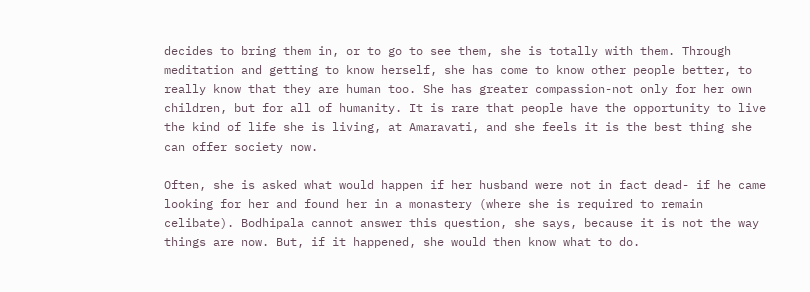decides to bring them in, or to go to see them, she is totally with them. Through meditation and getting to know herself, she has come to know other people better, to really know that they are human too. She has greater compassion-not only for her own children, but for all of humanity. It is rare that people have the opportunity to live the kind of life she is living, at Amaravati, and she feels it is the best thing she can offer society now.

Often, she is asked what would happen if her husband were not in fact dead- if he came looking for her and found her in a monastery (where she is required to remain celibate). Bodhipala cannot answer this question, she says, because it is not the way things are now. But, if it happened, she would then know what to do.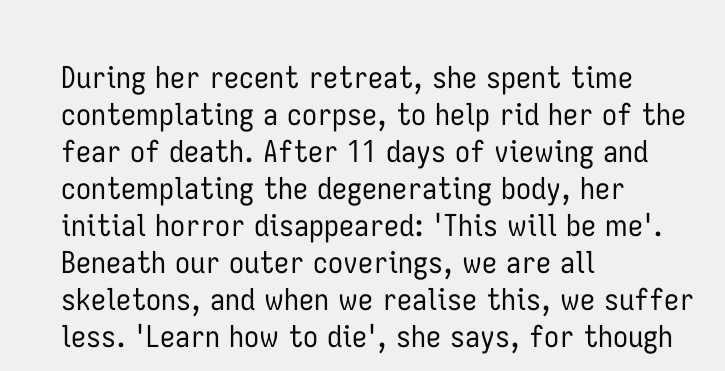During her recent retreat, she spent time contemplating a corpse, to help rid her of the fear of death. After 11 days of viewing and contemplating the degenerating body, her initial horror disappeared: 'This will be me'. Beneath our outer coverings, we are all skeletons, and when we realise this, we suffer less. 'Learn how to die', she says, for though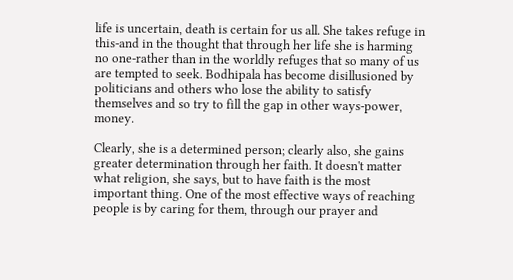life is uncertain, death is certain for us all. She takes refuge in this-and in the thought that through her life she is harming no one-rather than in the worldly refuges that so many of us are tempted to seek. Bodhipala has become disillusioned by politicians and others who lose the ability to satisfy themselves and so try to fill the gap in other ways-power, money.

Clearly, she is a determined person; clearly also, she gains greater determination through her faith. It doesn't matter what religion, she says, but to have faith is the most important thing. One of the most effective ways of reaching people is by caring for them, through our prayer and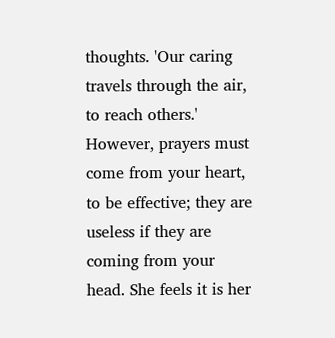thoughts. 'Our caring travels through the air, to reach others.' However, prayers must come from your heart, to be effective; they are useless if they are coming from your head. She feels it is her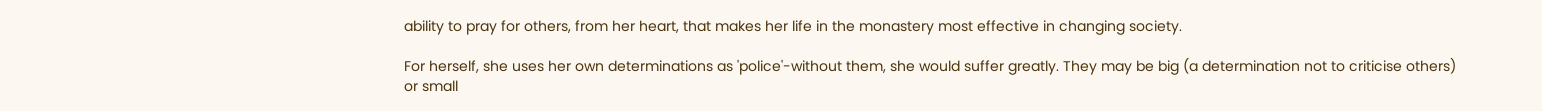ability to pray for others, from her heart, that makes her life in the monastery most effective in changing society.

For herself, she uses her own determinations as 'police'-without them, she would suffer greatly. They may be big (a determination not to criticise others) or small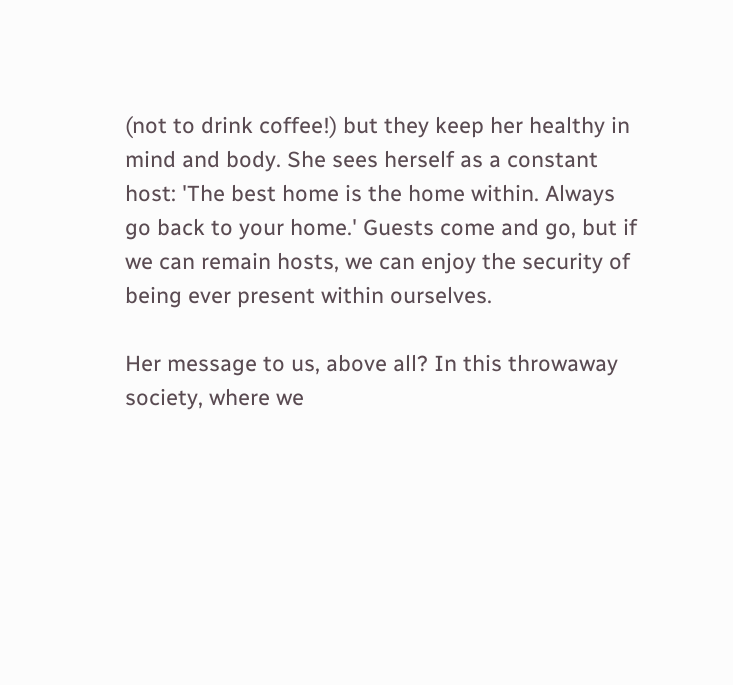(not to drink coffee!) but they keep her healthy in mind and body. She sees herself as a constant host: 'The best home is the home within. Always go back to your home.' Guests come and go, but if we can remain hosts, we can enjoy the security of being ever present within ourselves.

Her message to us, above all? In this throwaway society, where we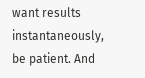want results instantaneously, be patient. And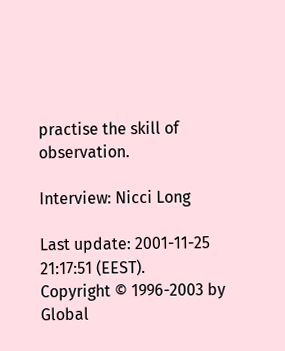practise the skill of observation.

Interview: Nicci Long

Last update: 2001-11-25 21:17:51 (EEST).
Copyright © 1996-2003 by Global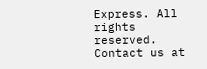Express. All rights reserved.
Contact us at